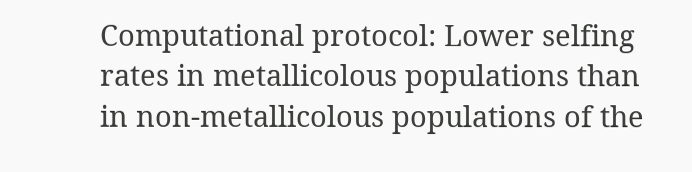Computational protocol: Lower selfing rates in metallicolous populations than in non-metallicolous populations of the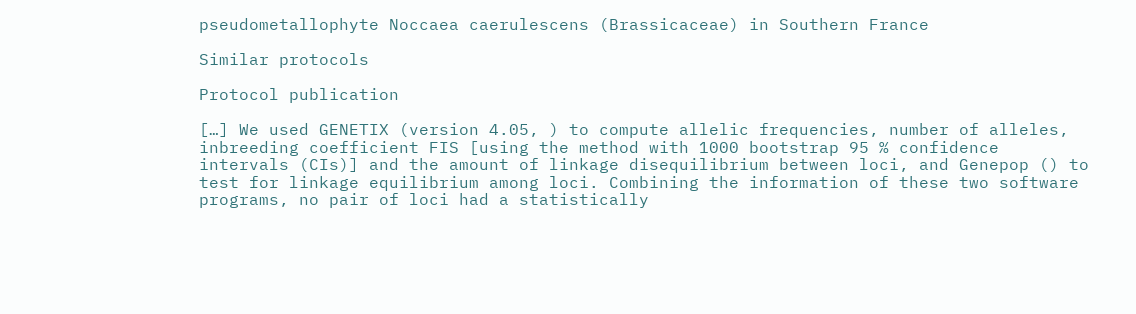pseudometallophyte Noccaea caerulescens (Brassicaceae) in Southern France

Similar protocols

Protocol publication

[…] We used GENETIX (version 4.05, ) to compute allelic frequencies, number of alleles, inbreeding coefficient FIS [using the method with 1000 bootstrap 95 % confidence intervals (CIs)] and the amount of linkage disequilibrium between loci, and Genepop () to test for linkage equilibrium among loci. Combining the information of these two software programs, no pair of loci had a statistically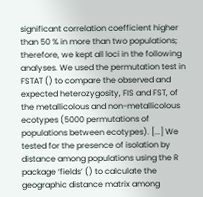significant correlation coefficient higher than 50 % in more than two populations; therefore, we kept all loci in the following analyses. We used the permutation test in FSTAT () to compare the observed and expected heterozygosity, FIS and FST, of the metallicolous and non-metallicolous ecotypes (5000 permutations of populations between ecotypes). [...] We tested for the presence of isolation by distance among populations using the R package ‘fields’ () to calculate the geographic distance matrix among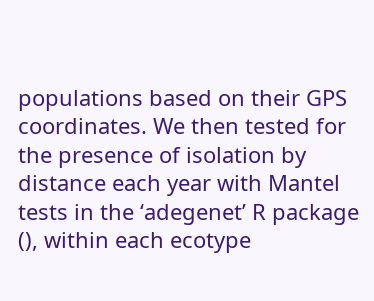populations based on their GPS coordinates. We then tested for the presence of isolation by distance each year with Mantel tests in the ‘adegenet’ R package (), within each ecotype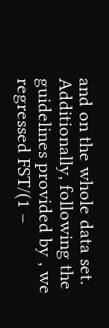and on the whole data set. Additionally, following the guidelines provided by , we regressed FST/(1 –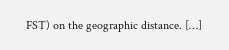FST) on the geographic distance. […]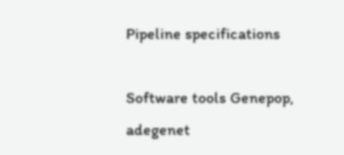Pipeline specifications

Software tools Genepop, adegenet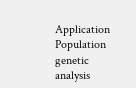Application Population genetic analysis